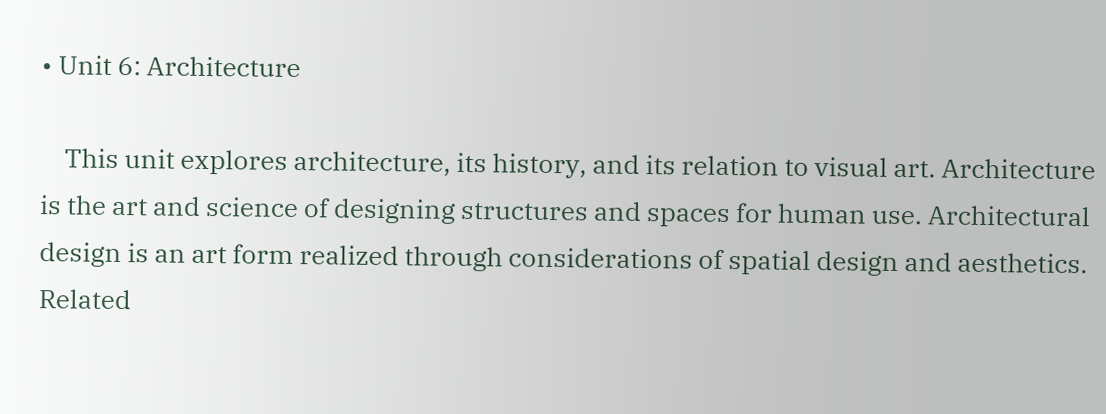• Unit 6: Architecture

    This unit explores architecture, its history, and its relation to visual art. Architecture is the art and science of designing structures and spaces for human use. Architectural design is an art form realized through considerations of spatial design and aesthetics. Related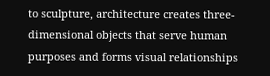to sculpture, architecture creates three-dimensional objects that serve human purposes and forms visual relationships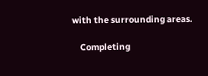with the surrounding areas.

    Completing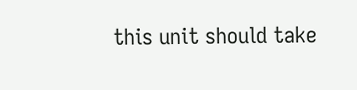this unit should take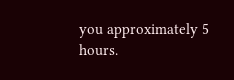you approximately 5 hours.